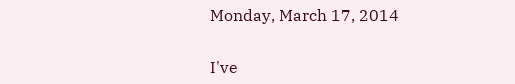Monday, March 17, 2014


I've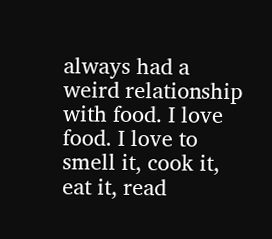always had a weird relationship with food. I love food. I love to smell it, cook it, eat it, read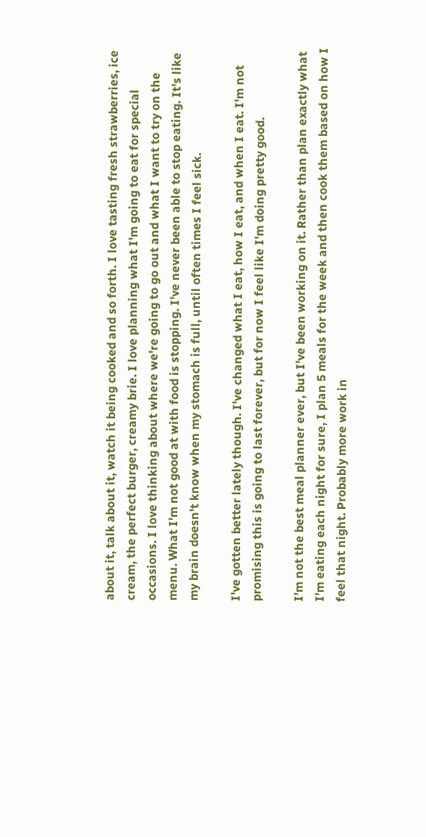about it, talk about it, watch it being cooked and so forth. I love tasting fresh strawberries, ice cream, the perfect burger, creamy brie. I love planning what I'm going to eat for special occasions. I love thinking about where we're going to go out and what I want to try on the menu. What I'm not good at with food is stopping. I've never been able to stop eating. It's like my brain doesn't know when my stomach is full, until often times I feel sick.

I've gotten better lately though. I've changed what I eat, how I eat, and when I eat. I'm not promising this is going to last forever, but for now I feel like I'm doing pretty good.

I'm not the best meal planner ever, but I've been working on it. Rather than plan exactly what I'm eating each night for sure, I plan 5 meals for the week and then cook them based on how I feel that night. Probably more work in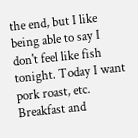the end, but I like being able to say I don't feel like fish tonight. Today I want pork roast, etc. Breakfast and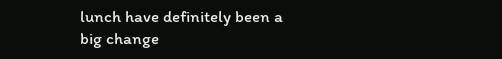lunch have definitely been a big change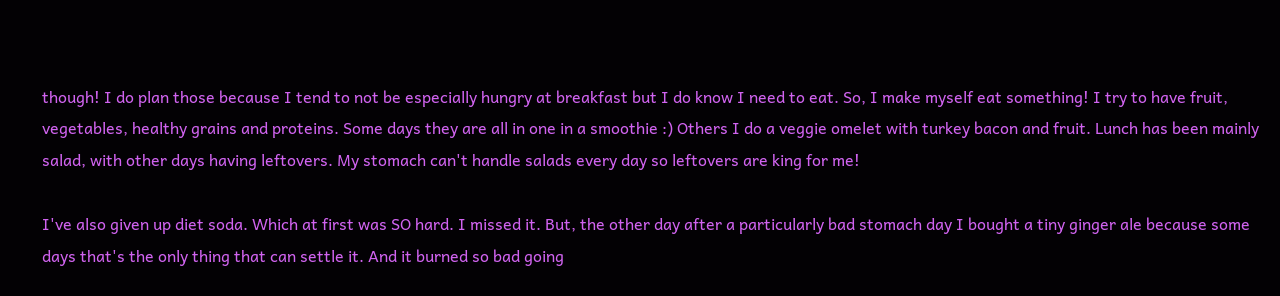though! I do plan those because I tend to not be especially hungry at breakfast but I do know I need to eat. So, I make myself eat something! I try to have fruit, vegetables, healthy grains and proteins. Some days they are all in one in a smoothie :) Others I do a veggie omelet with turkey bacon and fruit. Lunch has been mainly salad, with other days having leftovers. My stomach can't handle salads every day so leftovers are king for me!

I've also given up diet soda. Which at first was SO hard. I missed it. But, the other day after a particularly bad stomach day I bought a tiny ginger ale because some days that's the only thing that can settle it. And it burned so bad going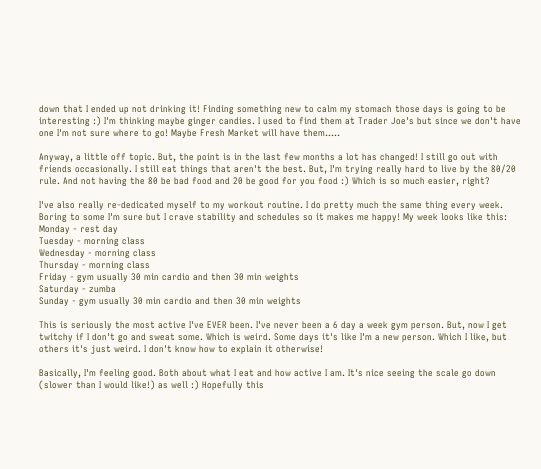down that I ended up not drinking it! Finding something new to calm my stomach those days is going to be interesting :) I'm thinking maybe ginger candies. I used to find them at Trader Joe's but since we don't have one I'm not sure where to go! Maybe Fresh Market will have them.....

Anyway, a little off topic. But, the point is in the last few months a lot has changed! I still go out with friends occasionally. I still eat things that aren't the best. But, I'm trying really hard to live by the 80/20 rule. And not having the 80 be bad food and 20 be good for you food :) Which is so much easier, right?

I've also really re-dedicated myself to my workout routine. I do pretty much the same thing every week. Boring to some I'm sure but I crave stability and schedules so it makes me happy! My week looks like this:
Monday - rest day
Tuesday - morning class
Wednesday - morning class
Thursday - morning class
Friday - gym usually 30 min cardio and then 30 min weights
Saturday - zumba
Sunday - gym usually 30 min cardio and then 30 min weights

This is seriously the most active I've EVER been. I've never been a 6 day a week gym person. But, now I get twitchy if I don't go and sweat some. Which is weird. Some days it's like I'm a new person. Which I like, but others it's just weird. I don't know how to explain it otherwise!

Basically, I'm feeling good. Both about what I eat and how active I am. It's nice seeing the scale go down (slower than I would like!) as well :) Hopefully this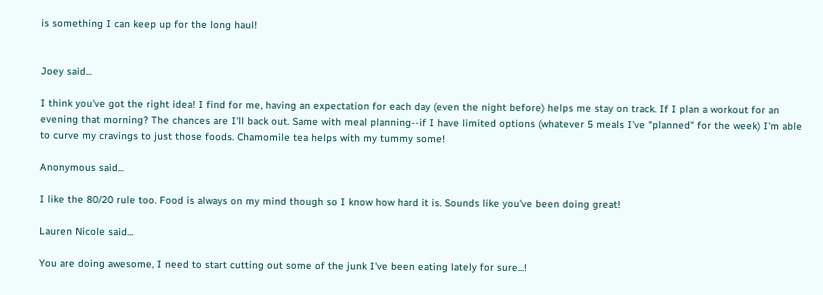is something I can keep up for the long haul!


Joey said...

I think you've got the right idea! I find for me, having an expectation for each day (even the night before) helps me stay on track. If I plan a workout for an evening that morning? The chances are I'll back out. Same with meal planning--if I have limited options (whatever 5 meals I've "planned" for the week) I'm able to curve my cravings to just those foods. Chamomile tea helps with my tummy some!

Anonymous said...

I like the 80/20 rule too. Food is always on my mind though so I know how hard it is. Sounds like you've been doing great!

Lauren Nicole said...

You are doing awesome, I need to start cutting out some of the junk I've been eating lately for sure...!